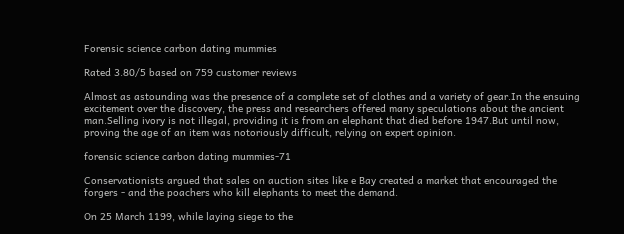Forensic science carbon dating mummies

Rated 3.80/5 based on 759 customer reviews

Almost as astounding was the presence of a complete set of clothes and a variety of gear.In the ensuing excitement over the discovery, the press and researchers offered many speculations about the ancient man.Selling ivory is not illegal, providing it is from an elephant that died before 1947.But until now, proving the age of an item was notoriously difficult, relying on expert opinion.

forensic science carbon dating mummies-71

Conservationists argued that sales on auction sites like e Bay created a market that encouraged the forgers - and the poachers who kill elephants to meet the demand.

On 25 March 1199, while laying siege to the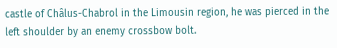castle of Châlus-Chabrol in the Limousin region, he was pierced in the left shoulder by an enemy crossbow bolt.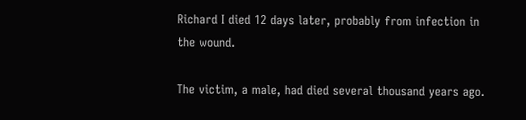Richard I died 12 days later, probably from infection in the wound.

The victim, a male, had died several thousand years ago.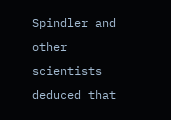Spindler and other scientists deduced that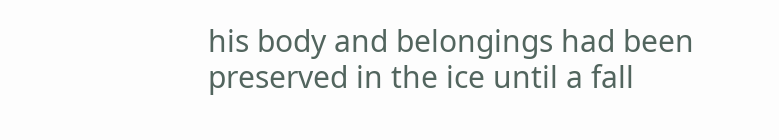his body and belongings had been preserved in the ice until a fall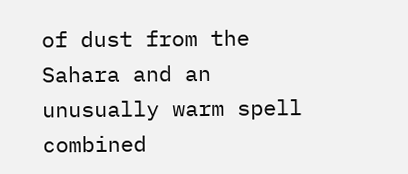of dust from the Sahara and an unusually warm spell combined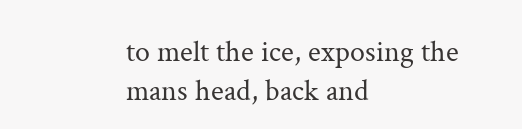to melt the ice, exposing the mans head, back and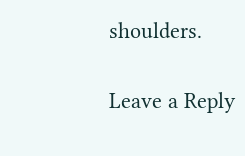shoulders.

Leave a Reply